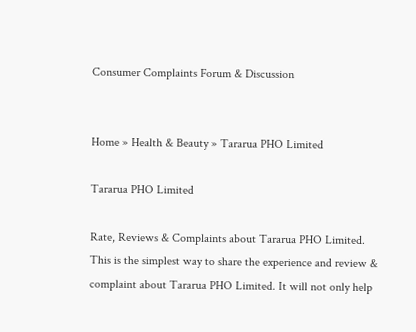Consumer Complaints Forum & Discussion


Home » Health & Beauty » Tararua PHO Limited

Tararua PHO Limited

Rate, Reviews & Complaints about Tararua PHO Limited. This is the simplest way to share the experience and review & complaint about Tararua PHO Limited. It will not only help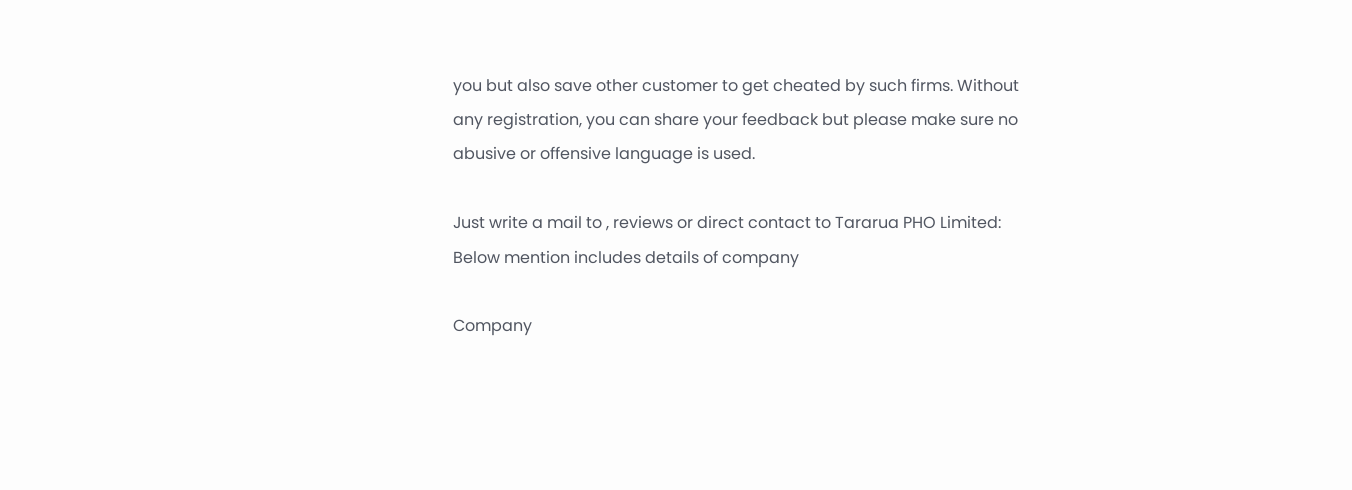you but also save other customer to get cheated by such firms. Without any registration, you can share your feedback but please make sure no abusive or offensive language is used.

Just write a mail to , reviews or direct contact to Tararua PHO Limited: Below mention includes details of company

Company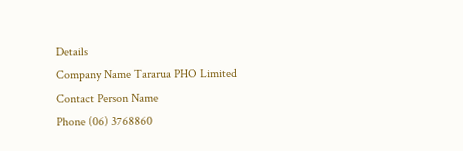Details
Company Name Tararua PHO Limited
Contact Person Name
Phone (06) 3768860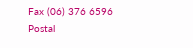Fax (06) 376 6596
Postal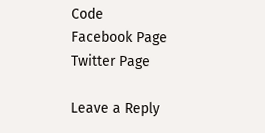Code
Facebook Page
Twitter Page

Leave a Reply